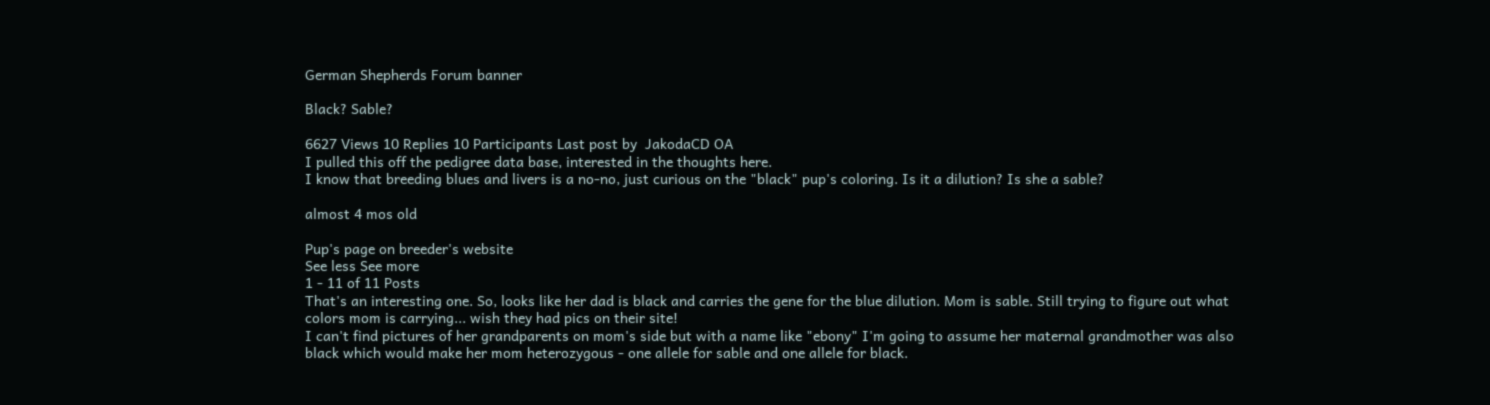German Shepherds Forum banner

Black? Sable?

6627 Views 10 Replies 10 Participants Last post by  JakodaCD OA
I pulled this off the pedigree data base, interested in the thoughts here.
I know that breeding blues and livers is a no-no, just curious on the "black" pup's coloring. Is it a dilution? Is she a sable?

almost 4 mos old

Pup's page on breeder's website
See less See more
1 - 11 of 11 Posts
That's an interesting one. So, looks like her dad is black and carries the gene for the blue dilution. Mom is sable. Still trying to figure out what colors mom is carrying... wish they had pics on their site!
I can't find pictures of her grandparents on mom's side but with a name like "ebony" I'm going to assume her maternal grandmother was also black which would make her mom heterozygous - one allele for sable and one allele for black.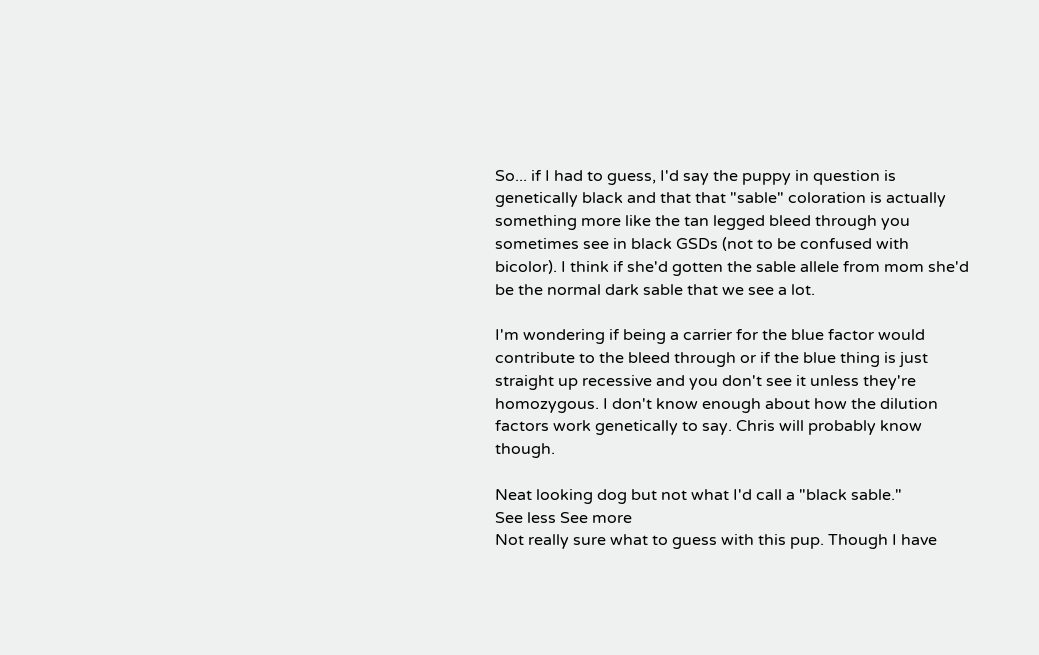So... if I had to guess, I'd say the puppy in question is genetically black and that that "sable" coloration is actually something more like the tan legged bleed through you sometimes see in black GSDs (not to be confused with bicolor). I think if she'd gotten the sable allele from mom she'd be the normal dark sable that we see a lot.

I'm wondering if being a carrier for the blue factor would contribute to the bleed through or if the blue thing is just straight up recessive and you don't see it unless they're homozygous. I don't know enough about how the dilution factors work genetically to say. Chris will probably know though.

Neat looking dog but not what I'd call a "black sable."
See less See more
Not really sure what to guess with this pup. Though I have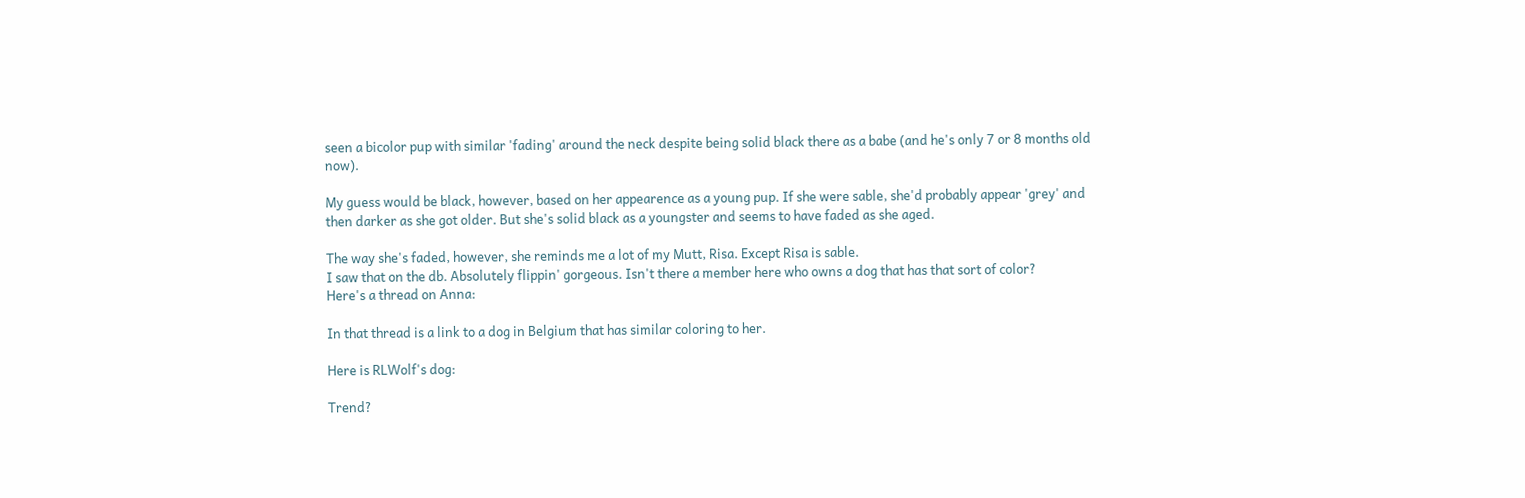seen a bicolor pup with similar 'fading' around the neck despite being solid black there as a babe (and he's only 7 or 8 months old now).

My guess would be black, however, based on her appearence as a young pup. If she were sable, she'd probably appear 'grey' and then darker as she got older. But she's solid black as a youngster and seems to have faded as she aged.

The way she's faded, however, she reminds me a lot of my Mutt, Risa. Except Risa is sable.
I saw that on the db. Absolutely flippin' gorgeous. Isn't there a member here who owns a dog that has that sort of color?
Here's a thread on Anna:

In that thread is a link to a dog in Belgium that has similar coloring to her.

Here is RLWolf's dog:

Trend?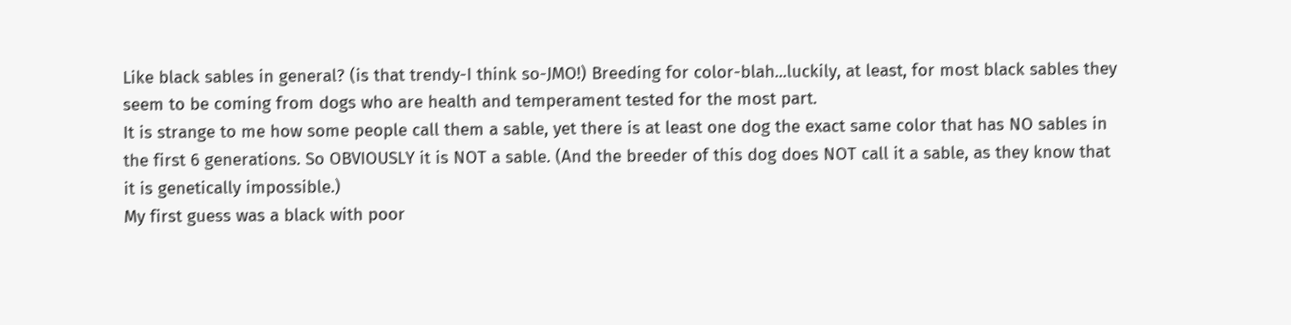Like black sables in general? (is that trendy-I think so-JMO!) Breeding for color-blah...luckily, at least, for most black sables they seem to be coming from dogs who are health and temperament tested for the most part.
It is strange to me how some people call them a sable, yet there is at least one dog the exact same color that has NO sables in the first 6 generations. So OBVIOUSLY it is NOT a sable. (And the breeder of this dog does NOT call it a sable, as they know that it is genetically impossible.)
My first guess was a black with poor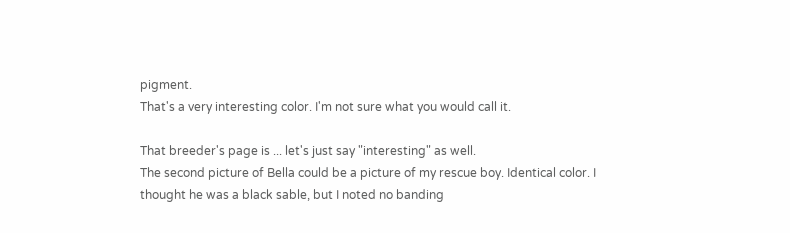pigment.
That's a very interesting color. I'm not sure what you would call it.

That breeder's page is ... let's just say "interesting" as well.
The second picture of Bella could be a picture of my rescue boy. Identical color. I thought he was a black sable, but I noted no banding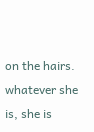on the hairs.
whatever she is, she is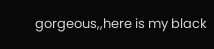gorgeous,,here is my black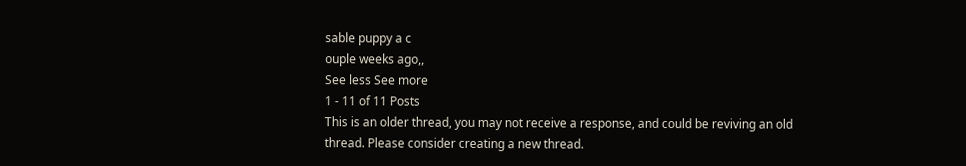sable puppy a c
ouple weeks ago,,
See less See more
1 - 11 of 11 Posts
This is an older thread, you may not receive a response, and could be reviving an old thread. Please consider creating a new thread.